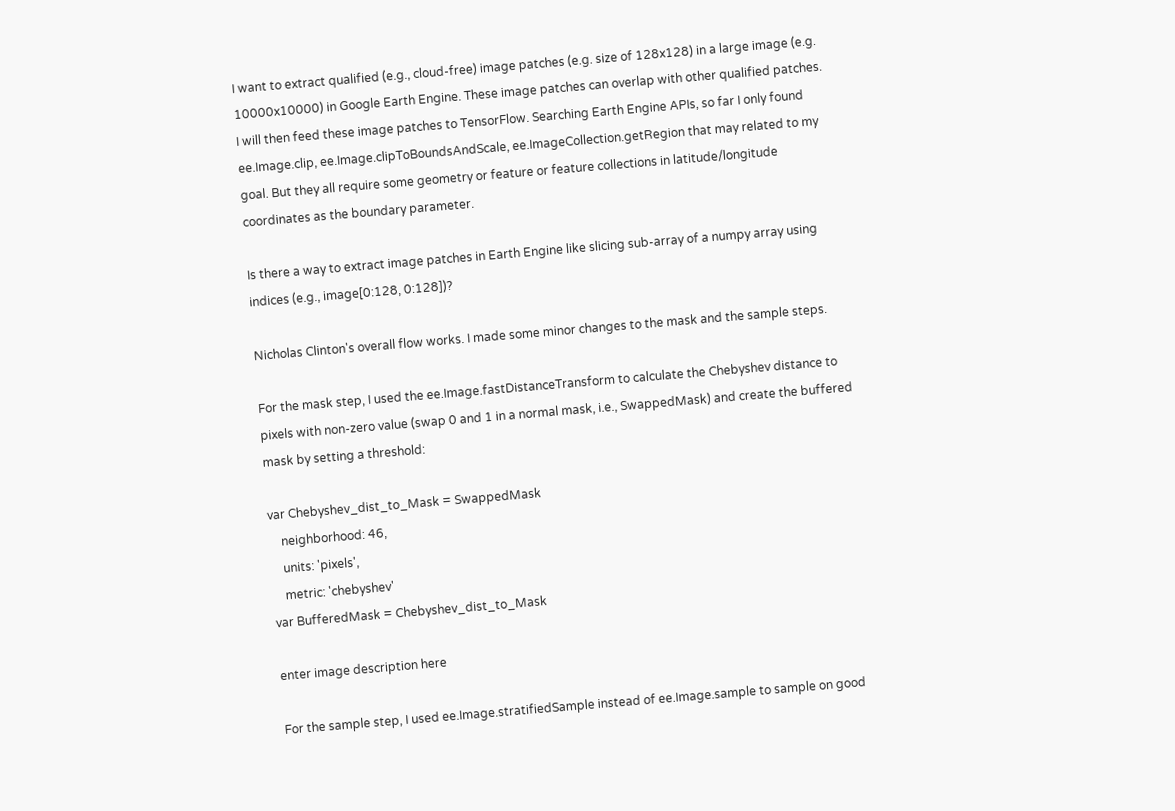I want to extract qualified (e.g., cloud-free) image patches (e.g. size of 128x128) in a large image (e.g. 10000x10000) in Google Earth Engine. These image patches can overlap with other qualified patches. I will then feed these image patches to TensorFlow. Searching Earth Engine APIs, so far I only found ee.Image.clip, ee.Image.clipToBoundsAndScale, ee.ImageCollection.getRegion that may related to my goal. But they all require some geometry or feature or feature collections in latitude/longitude coordinates as the boundary parameter.

Is there a way to extract image patches in Earth Engine like slicing sub-array of a numpy array using indices (e.g., image[0:128, 0:128])?

Nicholas Clinton's overall flow works. I made some minor changes to the mask and the sample steps.

For the mask step, I used the ee.Image.fastDistanceTransform to calculate the Chebyshev distance to pixels with non-zero value (swap 0 and 1 in a normal mask, i.e., SwappedMask) and create the buffered mask by setting a threshold:

var Chebyshev_dist_to_Mask = SwappedMask
    neighborhood: 46,
    units: 'pixels',
    metric: 'chebyshev'
var BufferedMask = Chebyshev_dist_to_Mask

enter image description here

For the sample step, I used ee.Image.stratifiedSample instead of ee.Image.sample to sample on good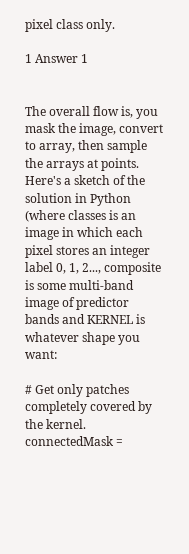pixel class only.

1 Answer 1


The overall flow is, you mask the image, convert to array, then sample the arrays at points. Here's a sketch of the solution in Python (where classes is an image in which each pixel stores an integer label 0, 1, 2..., composite is some multi-band image of predictor bands and KERNEL is whatever shape you want:

# Get only patches completely covered by the kernel.
connectedMask =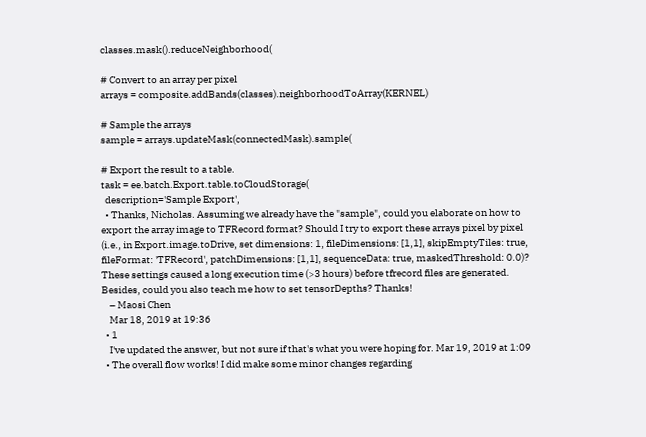classes.mask().reduceNeighborhood(

# Convert to an array per pixel
arrays = composite.addBands(classes).neighborhoodToArray(KERNEL)

# Sample the arrays
sample = arrays.updateMask(connectedMask).sample(

# Export the result to a table.
task = ee.batch.Export.table.toCloudStorage(
  description='Sample Export',
  • Thanks, Nicholas. Assuming we already have the "sample", could you elaborate on how to export the array image to TFRecord format? Should I try to export these arrays pixel by pixel (i.e., in Export.image.toDrive, set dimensions: 1, fileDimensions: [1,1], skipEmptyTiles: true, fileFormat: 'TFRecord', patchDimensions: [1,1], sequenceData: true, maskedThreshold: 0.0)? These settings caused a long execution time (>3 hours) before tfrecord files are generated. Besides, could you also teach me how to set tensorDepths? Thanks!
    – Maosi Chen
    Mar 18, 2019 at 19:36
  • 1
    I've updated the answer, but not sure if that's what you were hoping for. Mar 19, 2019 at 1:09
  • The overall flow works! I did make some minor changes regarding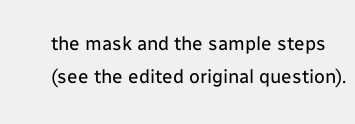the mask and the sample steps (see the edited original question).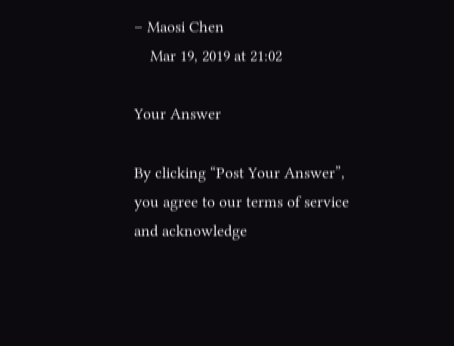– Maosi Chen
    Mar 19, 2019 at 21:02

Your Answer

By clicking “Post Your Answer”, you agree to our terms of service and acknowledge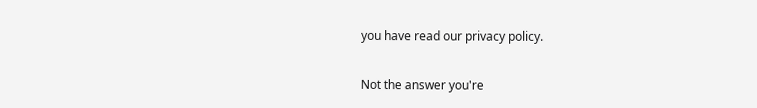you have read our privacy policy.

Not the answer you're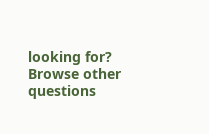looking for? Browse other questions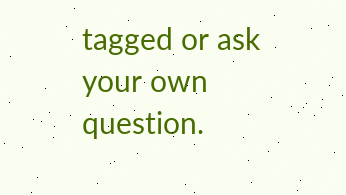tagged or ask your own question.